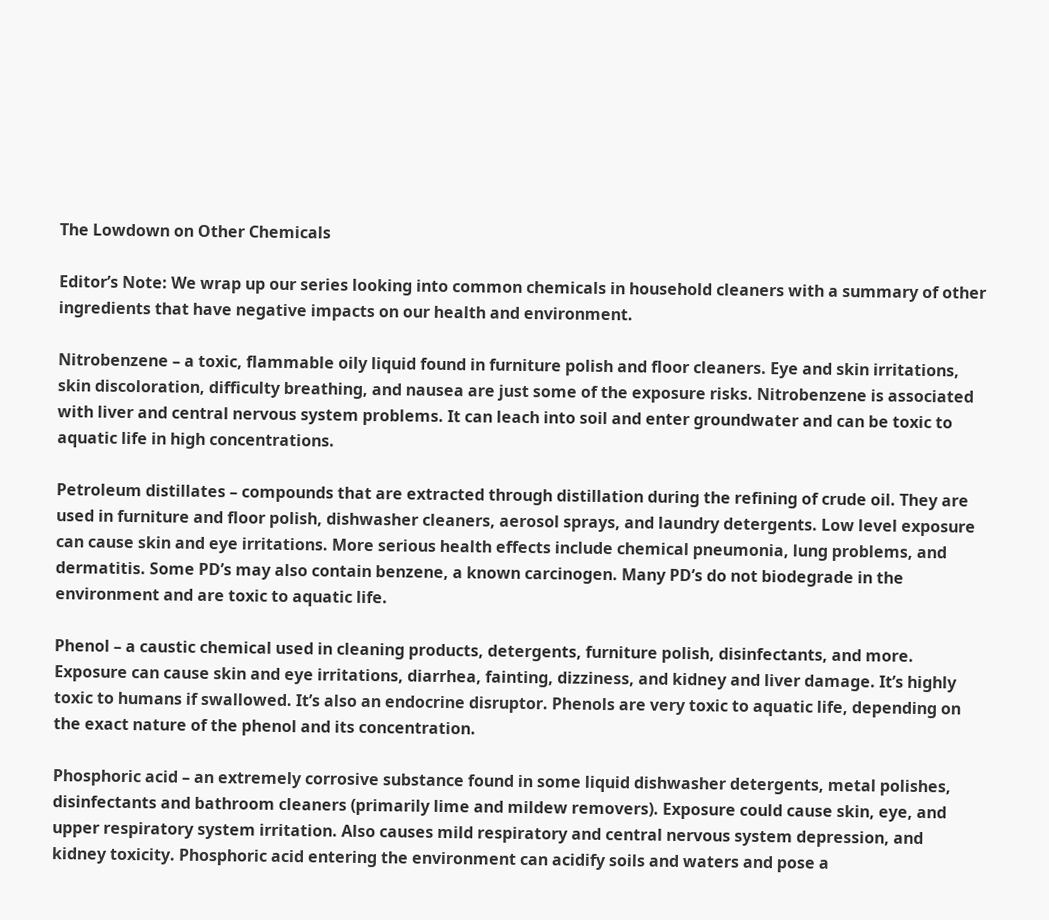The Lowdown on Other Chemicals

Editor’s Note: We wrap up our series looking into common chemicals in household cleaners with a summary of other ingredients that have negative impacts on our health and environment.

Nitrobenzene – a toxic, flammable oily liquid found in furniture polish and floor cleaners. Eye and skin irritations, skin discoloration, difficulty breathing, and nausea are just some of the exposure risks. Nitrobenzene is associated with liver and central nervous system problems. It can leach into soil and enter groundwater and can be toxic to aquatic life in high concentrations.

Petroleum distillates – compounds that are extracted through distillation during the refining of crude oil. They are used in furniture and floor polish, dishwasher cleaners, aerosol sprays, and laundry detergents. Low level exposure can cause skin and eye irritations. More serious health effects include chemical pneumonia, lung problems, and dermatitis. Some PD’s may also contain benzene, a known carcinogen. Many PD’s do not biodegrade in the environment and are toxic to aquatic life.

Phenol – a caustic chemical used in cleaning products, detergents, furniture polish, disinfectants, and more. Exposure can cause skin and eye irritations, diarrhea, fainting, dizziness, and kidney and liver damage. It’s highly toxic to humans if swallowed. It’s also an endocrine disruptor. Phenols are very toxic to aquatic life, depending on the exact nature of the phenol and its concentration.

Phosphoric acid – an extremely corrosive substance found in some liquid dishwasher detergents, metal polishes, disinfectants and bathroom cleaners (primarily lime and mildew removers). Exposure could cause skin, eye, and upper respiratory system irritation. Also causes mild respiratory and central nervous system depression, and kidney toxicity. Phosphoric acid entering the environment can acidify soils and waters and pose a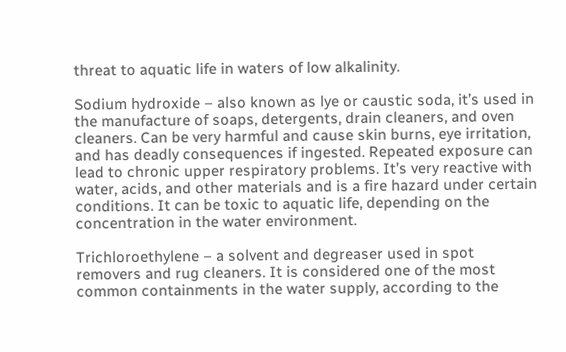threat to aquatic life in waters of low alkalinity.

Sodium hydroxide – also known as lye or caustic soda, it’s used in the manufacture of soaps, detergents, drain cleaners, and oven cleaners. Can be very harmful and cause skin burns, eye irritation, and has deadly consequences if ingested. Repeated exposure can lead to chronic upper respiratory problems. It’s very reactive with water, acids, and other materials and is a fire hazard under certain conditions. It can be toxic to aquatic life, depending on the concentration in the water environment.

Trichloroethylene – a solvent and degreaser used in spot removers and rug cleaners. It is considered one of the most common containments in the water supply, according to the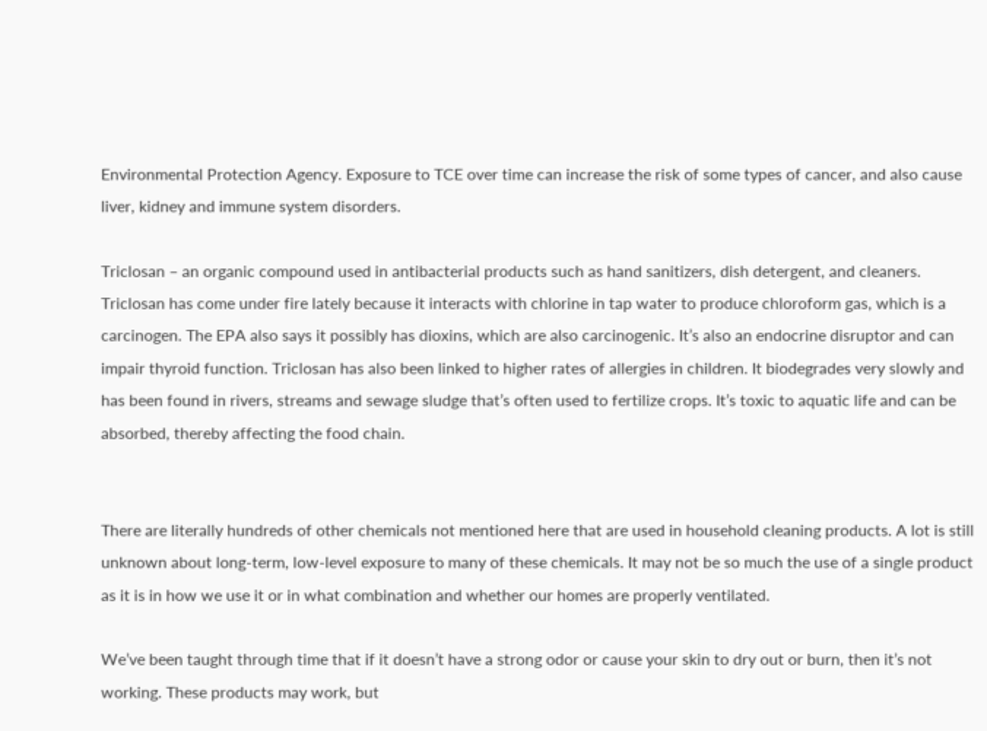Environmental Protection Agency. Exposure to TCE over time can increase the risk of some types of cancer, and also cause liver, kidney and immune system disorders.

Triclosan – an organic compound used in antibacterial products such as hand sanitizers, dish detergent, and cleaners. Triclosan has come under fire lately because it interacts with chlorine in tap water to produce chloroform gas, which is a carcinogen. The EPA also says it possibly has dioxins, which are also carcinogenic. It’s also an endocrine disruptor and can impair thyroid function. Triclosan has also been linked to higher rates of allergies in children. It biodegrades very slowly and has been found in rivers, streams and sewage sludge that’s often used to fertilize crops. It’s toxic to aquatic life and can be absorbed, thereby affecting the food chain.


There are literally hundreds of other chemicals not mentioned here that are used in household cleaning products. A lot is still unknown about long-term, low-level exposure to many of these chemicals. It may not be so much the use of a single product as it is in how we use it or in what combination and whether our homes are properly ventilated.

We’ve been taught through time that if it doesn’t have a strong odor or cause your skin to dry out or burn, then it’s not working. These products may work, but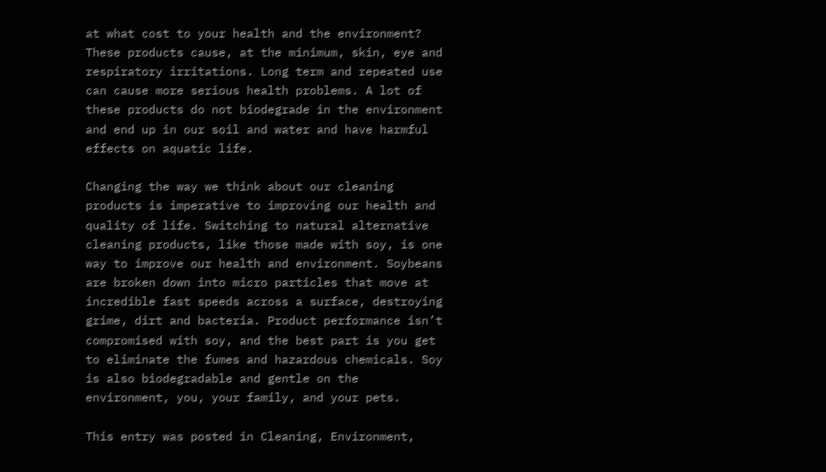at what cost to your health and the environment? These products cause, at the minimum, skin, eye and respiratory irritations. Long term and repeated use can cause more serious health problems. A lot of these products do not biodegrade in the environment and end up in our soil and water and have harmful effects on aquatic life.

Changing the way we think about our cleaning products is imperative to improving our health and quality of life. Switching to natural alternative cleaning products, like those made with soy, is one way to improve our health and environment. Soybeans are broken down into micro particles that move at incredible fast speeds across a surface, destroying grime, dirt and bacteria. Product performance isn’t compromised with soy, and the best part is you get to eliminate the fumes and hazardous chemicals. Soy is also biodegradable and gentle on the environment, you, your family, and your pets.

This entry was posted in Cleaning, Environment,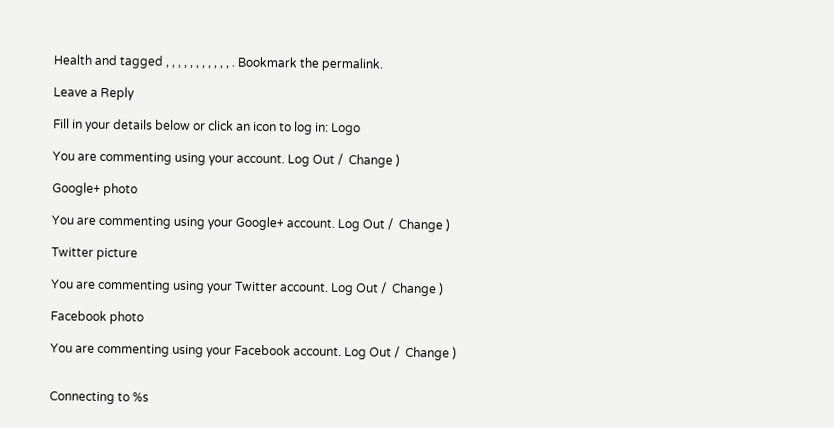Health and tagged , , , , , , , , , , , . Bookmark the permalink.

Leave a Reply

Fill in your details below or click an icon to log in: Logo

You are commenting using your account. Log Out /  Change )

Google+ photo

You are commenting using your Google+ account. Log Out /  Change )

Twitter picture

You are commenting using your Twitter account. Log Out /  Change )

Facebook photo

You are commenting using your Facebook account. Log Out /  Change )


Connecting to %s